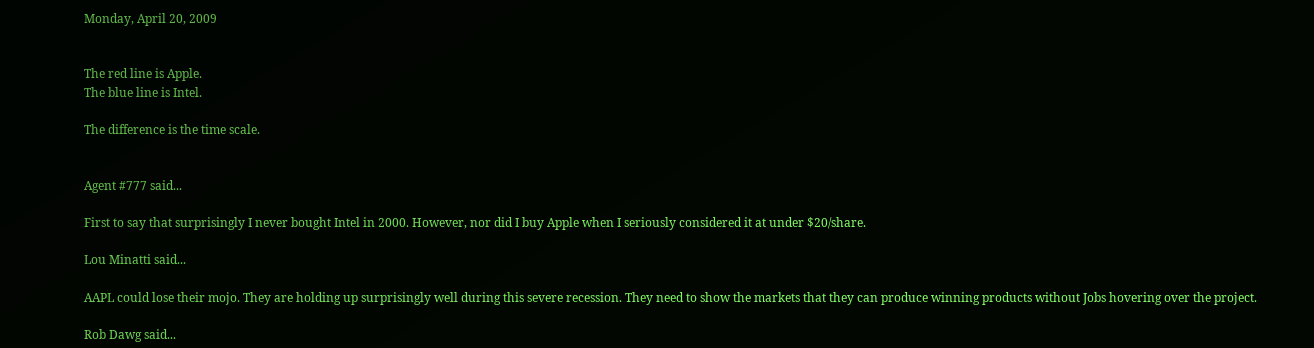Monday, April 20, 2009


The red line is Apple.
The blue line is Intel.

The difference is the time scale.


Agent #777 said...

First to say that surprisingly I never bought Intel in 2000. However, nor did I buy Apple when I seriously considered it at under $20/share.

Lou Minatti said...

AAPL could lose their mojo. They are holding up surprisingly well during this severe recession. They need to show the markets that they can produce winning products without Jobs hovering over the project.

Rob Dawg said...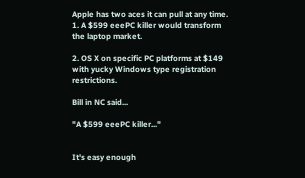Apple has two aces it can pull at any time.
1. A $599 eeePC killer would transform the laptop market.

2. OS X on specific PC platforms at $149 with yucky Windows type registration restrictions.

Bill in NC said...

"A $599 eeePC killer..."


It's easy enough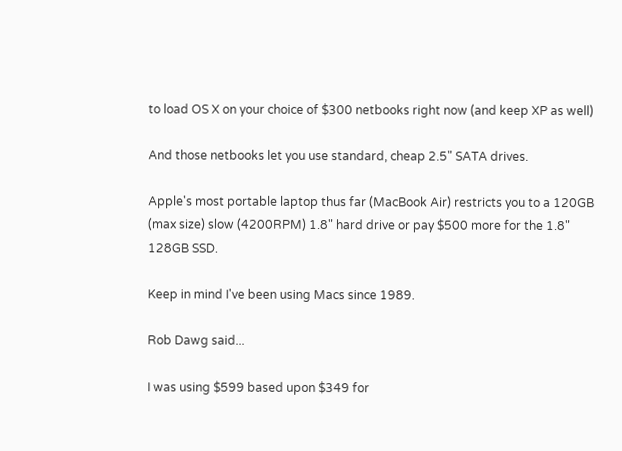to load OS X on your choice of $300 netbooks right now (and keep XP as well)

And those netbooks let you use standard, cheap 2.5" SATA drives.

Apple's most portable laptop thus far (MacBook Air) restricts you to a 120GB (max size) slow (4200RPM) 1.8" hard drive or pay $500 more for the 1.8" 128GB SSD.

Keep in mind I've been using Macs since 1989.

Rob Dawg said...

I was using $599 based upon $349 for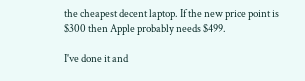the cheapest decent laptop. If the new price point is $300 then Apple probably needs $499.

I've done it and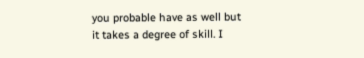you probable have as well but it takes a degree of skill. I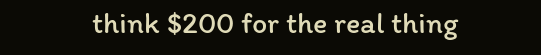think $200 for the real thing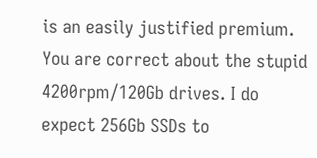is an easily justified premium. You are correct about the stupid 4200rpm/120Gb drives. I do expect 256Gb SSDs to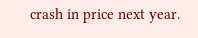crash in price next year.